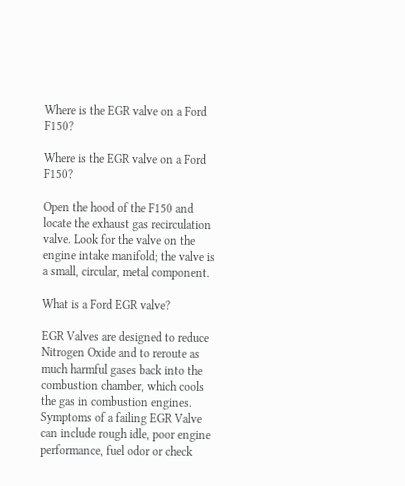Where is the EGR valve on a Ford F150?

Where is the EGR valve on a Ford F150?

Open the hood of the F150 and locate the exhaust gas recirculation valve. Look for the valve on the engine intake manifold; the valve is a small, circular, metal component.

What is a Ford EGR valve?

EGR Valves are designed to reduce Nitrogen Oxide and to reroute as much harmful gases back into the combustion chamber, which cools the gas in combustion engines. Symptoms of a failing EGR Valve can include rough idle, poor engine performance, fuel odor or check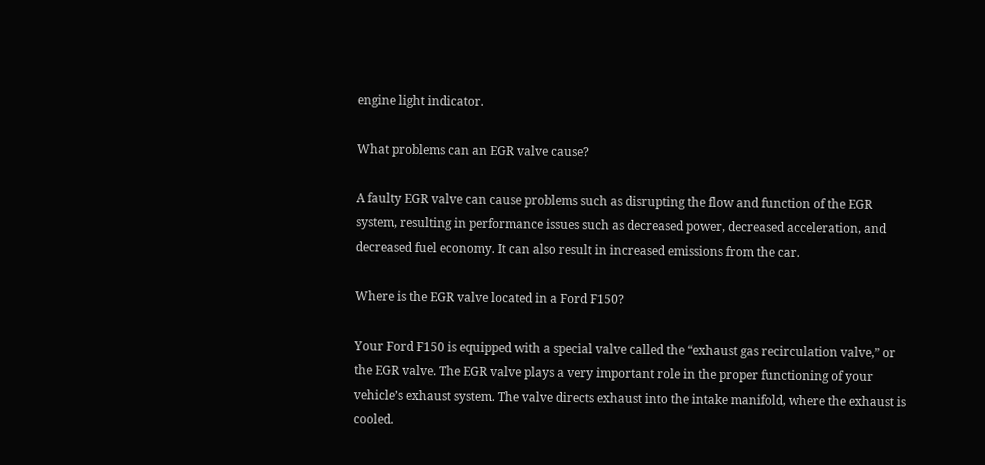engine light indicator.

What problems can an EGR valve cause?

A faulty EGR valve can cause problems such as disrupting the flow and function of the EGR system, resulting in performance issues such as decreased power, decreased acceleration, and decreased fuel economy. It can also result in increased emissions from the car.

Where is the EGR valve located in a Ford F150?

Your Ford F150 is equipped with a special valve called the “exhaust gas recirculation valve,” or the EGR valve. The EGR valve plays a very important role in the proper functioning of your vehicle’s exhaust system. The valve directs exhaust into the intake manifold, where the exhaust is cooled.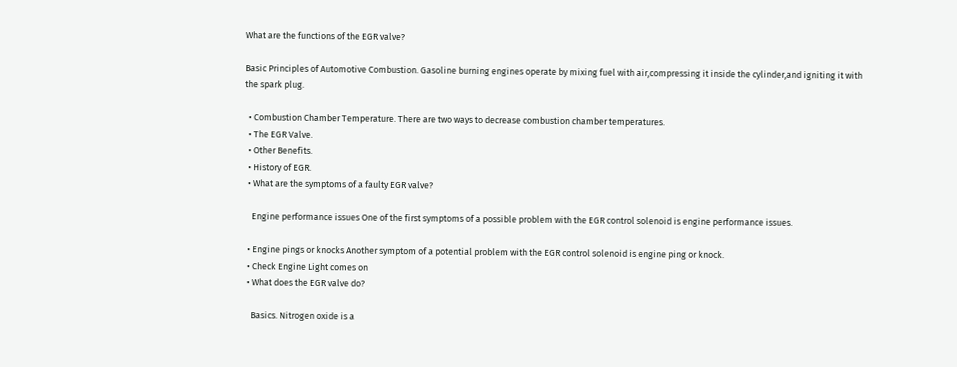What are the functions of the EGR valve?

Basic Principles of Automotive Combustion. Gasoline burning engines operate by mixing fuel with air,compressing it inside the cylinder,and igniting it with the spark plug.

  • Combustion Chamber Temperature. There are two ways to decrease combustion chamber temperatures.
  • The EGR Valve.
  • Other Benefits.
  • History of EGR.
  • What are the symptoms of a faulty EGR valve?

    Engine performance issues One of the first symptoms of a possible problem with the EGR control solenoid is engine performance issues.

  • Engine pings or knocks Another symptom of a potential problem with the EGR control solenoid is engine ping or knock.
  • Check Engine Light comes on
  • What does the EGR valve do?

    Basics. Nitrogen oxide is a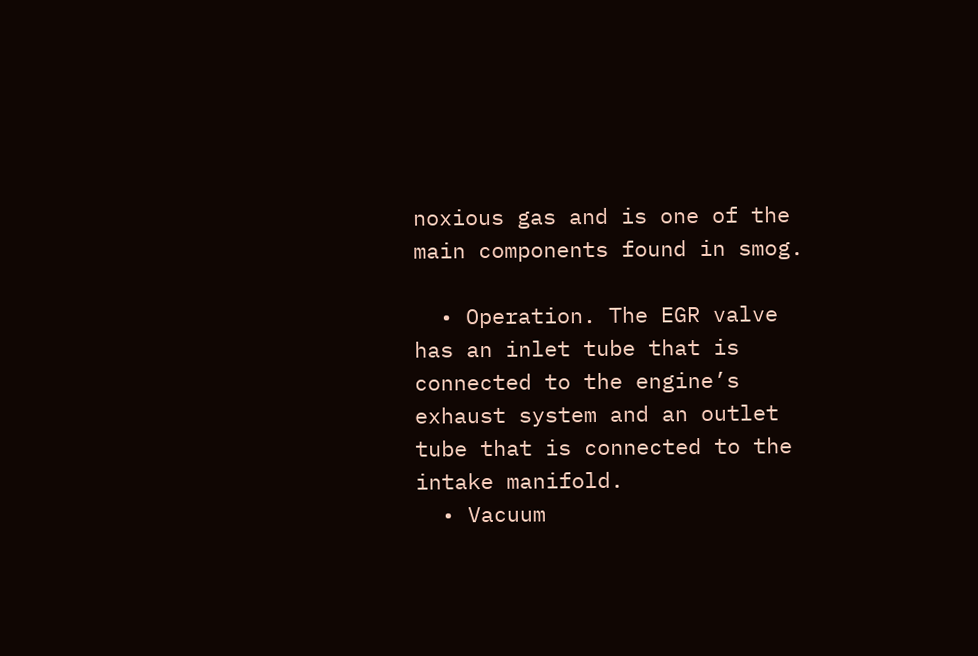noxious gas and is one of the main components found in smog.

  • Operation. The EGR valve has an inlet tube that is connected to the engine’s exhaust system and an outlet tube that is connected to the intake manifold.
  • Vacuum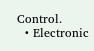Control.
  • Electronic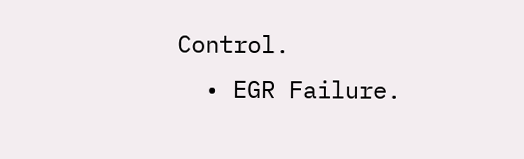Control.
  • EGR Failure.